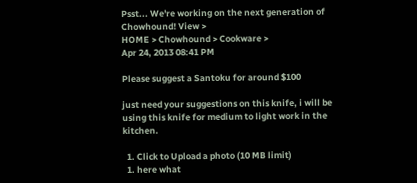Psst... We're working on the next generation of Chowhound! View >
HOME > Chowhound > Cookware >
Apr 24, 2013 08:41 PM

Please suggest a Santoku for around $100

just need your suggestions on this knife, i will be using this knife for medium to light work in the kitchen.

  1. Click to Upload a photo (10 MB limit)
  1. here what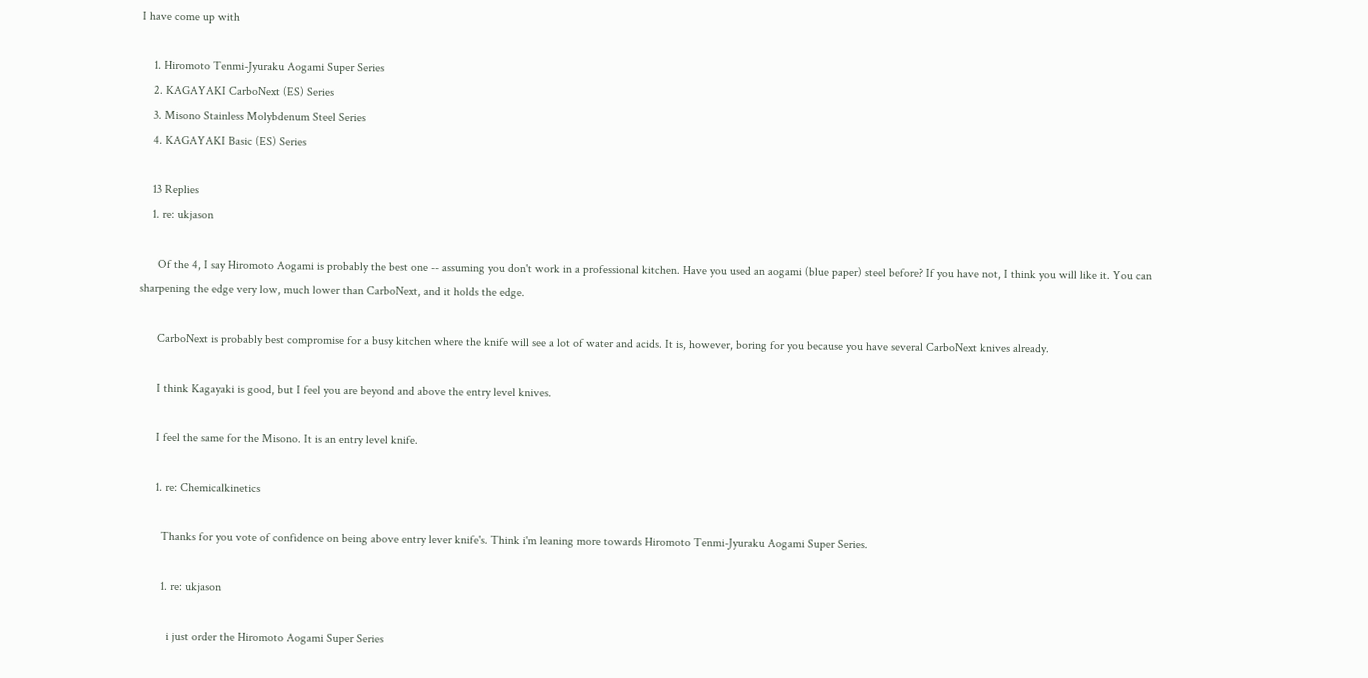I have come up with

    1. Hiromoto Tenmi-Jyuraku Aogami Super Series
    2. KAGAYAKI CarboNext (ES) Series
    3. Misono Stainless Molybdenum Steel Series
    4. KAGAYAKI Basic (ES) Series

    13 Replies
    1. re: ukjason

      Of the 4, I say Hiromoto Aogami is probably the best one -- assuming you don't work in a professional kitchen. Have you used an aogami (blue paper) steel before? If you have not, I think you will like it. You can sharpening the edge very low, much lower than CarboNext, and it holds the edge.

      CarboNext is probably best compromise for a busy kitchen where the knife will see a lot of water and acids. It is, however, boring for you because you have several CarboNext knives already.

      I think Kagayaki is good, but I feel you are beyond and above the entry level knives.

      I feel the same for the Misono. It is an entry level knife.

      1. re: Chemicalkinetics

        Thanks for you vote of confidence on being above entry lever knife's. Think i'm leaning more towards Hiromoto Tenmi-Jyuraku Aogami Super Series.

        1. re: ukjason

          i just order the Hiromoto Aogami Super Series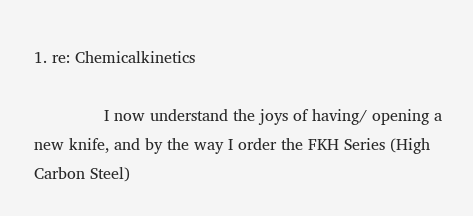1. re: Chemicalkinetics

              I now understand the joys of having/ opening a new knife, and by the way I order the FKH Series (High Carbon Steel)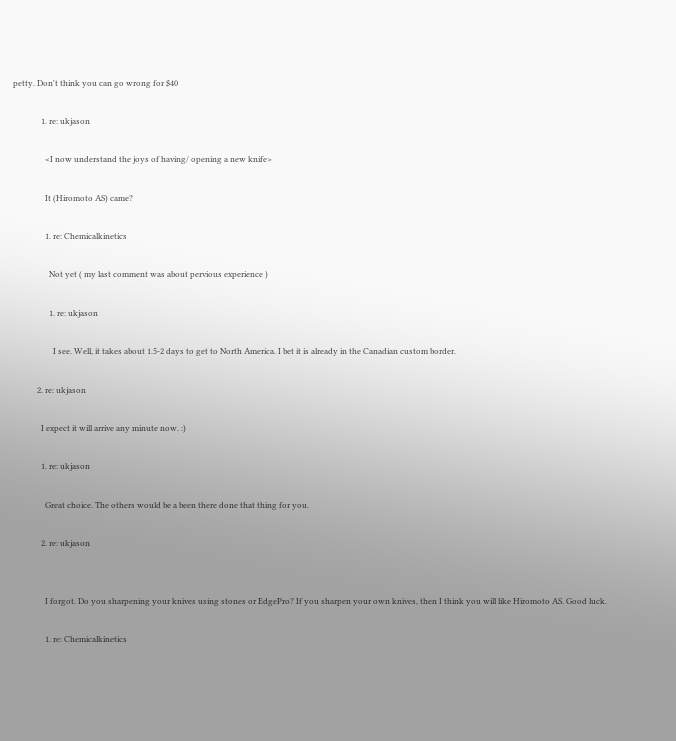petty. Don't think you can go wrong for $40

              1. re: ukjason

                <I now understand the joys of having/ opening a new knife>

                It (Hiromoto AS) came?

                1. re: Chemicalkinetics

                  Not yet ( my last comment was about pervious experience )

                  1. re: ukjason

                    I see. Well, it takes about 1.5-2 days to get to North America. I bet it is already in the Canadian custom border.

            2. re: ukjason

              I expect it will arrive any minute now. :)

              1. re: ukjason

                Great choice. The others would be a been there done that thing for you.

              2. re: ukjason


                I forgot. Do you sharpening your knives using stones or EdgePro? If you sharpen your own knives, then I think you will like Hiromoto AS. Good luck.

                1. re: Chemicalkinetics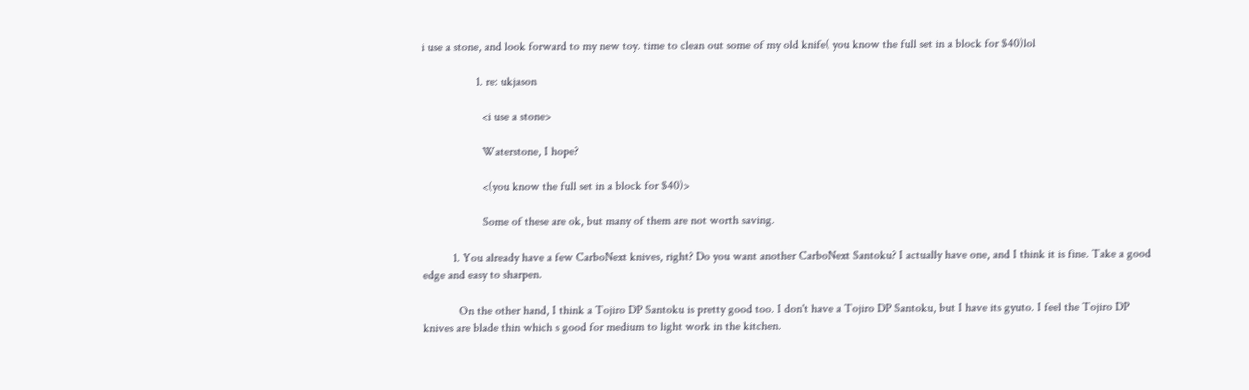i use a stone, and look forward to my new toy. time to clean out some of my old knife( you know the full set in a block for $40)lol

                  1. re: ukjason

                    <i use a stone>

                    Waterstone, I hope?

                    <(you know the full set in a block for $40)>

                    Some of these are ok, but many of them are not worth saving.

          1. You already have a few CarboNext knives, right? Do you want another CarboNext Santoku? I actually have one, and I think it is fine. Take a good edge and easy to sharpen.

            On the other hand, I think a Tojiro DP Santoku is pretty good too. I don't have a Tojiro DP Santoku, but I have its gyuto. I feel the Tojiro DP knives are blade thin which s good for medium to light work in the kitchen.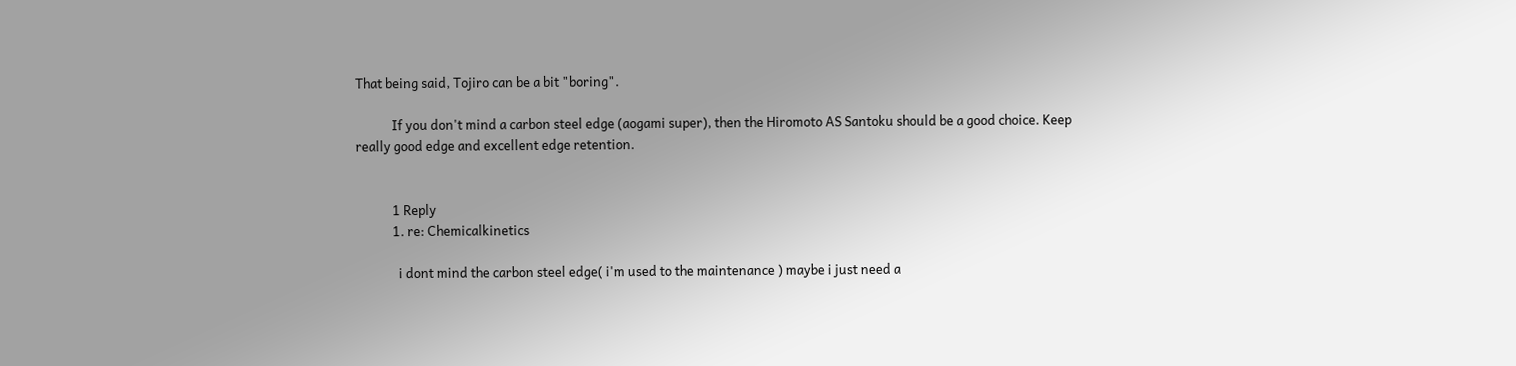That being said, Tojiro can be a bit "boring".

            If you don't mind a carbon steel edge (aogami super), then the Hiromoto AS Santoku should be a good choice. Keep really good edge and excellent edge retention.


            1 Reply
            1. re: Chemicalkinetics

              i dont mind the carbon steel edge( i'm used to the maintenance ) maybe i just need a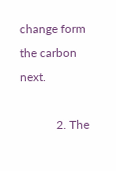change form the carbon next.

            2. The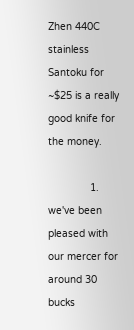Zhen 440C stainless Santoku for ~$25 is a really good knife for the money.

              1. we've been pleased with our mercer for around 30 bucks